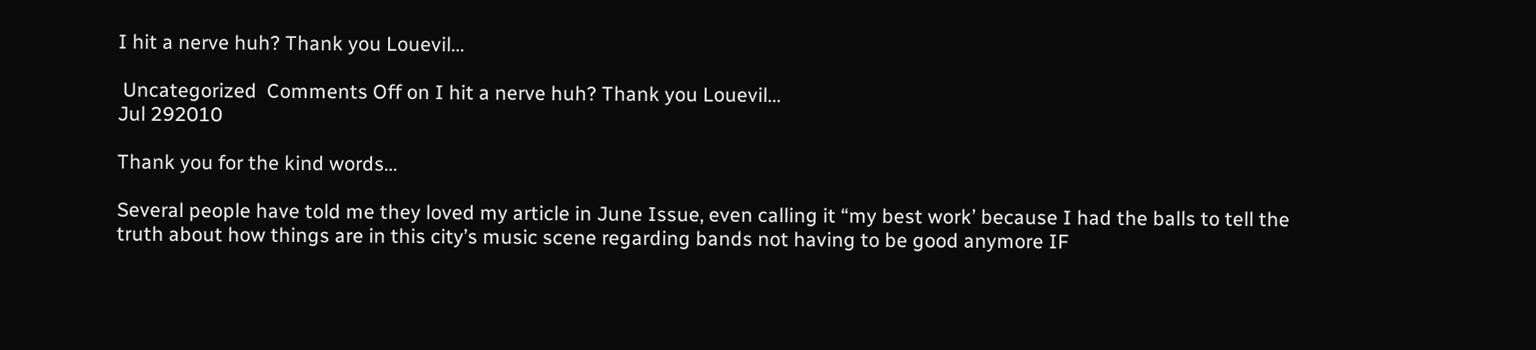I hit a nerve huh? Thank you Louevil…

 Uncategorized  Comments Off on I hit a nerve huh? Thank you Louevil…
Jul 292010

Thank you for the kind words…

Several people have told me they loved my article in June Issue, even calling it “my best work’ because I had the balls to tell the truth about how things are in this city’s music scene regarding bands not having to be good anymore IF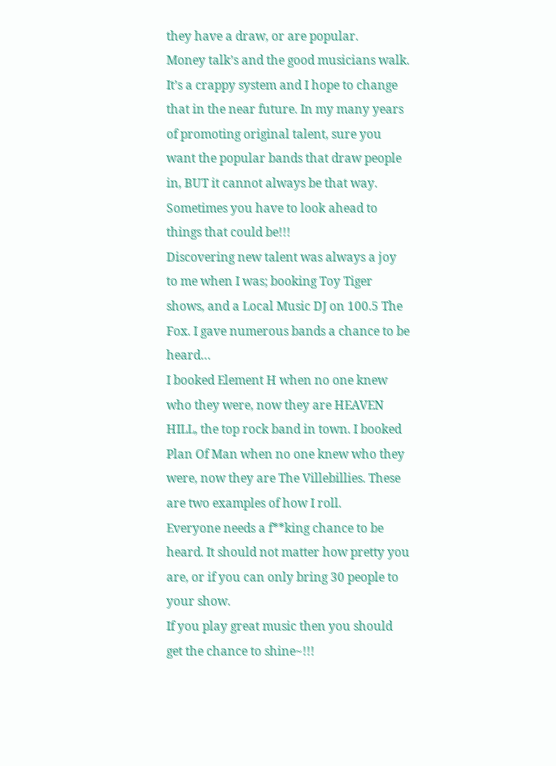they have a draw, or are popular.
Money talk’s and the good musicians walk. It’s a crappy system and I hope to change that in the near future. In my many years of promoting original talent, sure you want the popular bands that draw people in, BUT it cannot always be that way.
Sometimes you have to look ahead to things that could be!!!
Discovering new talent was always a joy to me when I was; booking Toy Tiger shows, and a Local Music DJ on 100.5 The Fox. I gave numerous bands a chance to be heard…
I booked Element H when no one knew who they were, now they are HEAVEN HILL, the top rock band in town. I booked Plan Of Man when no one knew who they were, now they are The Villebillies. These are two examples of how I roll.
Everyone needs a f**king chance to be heard. It should not matter how pretty you are, or if you can only bring 30 people to your show.
If you play great music then you should get the chance to shine~!!!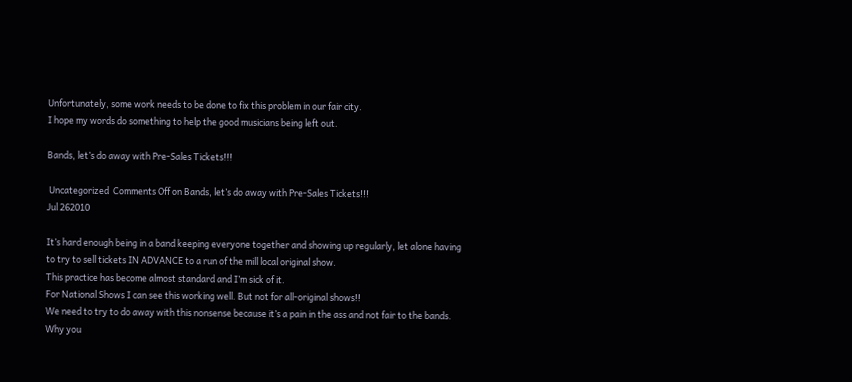Unfortunately, some work needs to be done to fix this problem in our fair city.
I hope my words do something to help the good musicians being left out.

Bands, let’s do away with Pre-Sales Tickets!!!

 Uncategorized  Comments Off on Bands, let’s do away with Pre-Sales Tickets!!!
Jul 262010

It’s hard enough being in a band keeping everyone together and showing up regularly, let alone having to try to sell tickets IN ADVANCE to a run of the mill local original show.
This practice has become almost standard and I’m sick of it.
For National Shows I can see this working well. But not for all-original shows!!
We need to try to do away with this nonsense because it’s a pain in the ass and not fair to the bands. Why you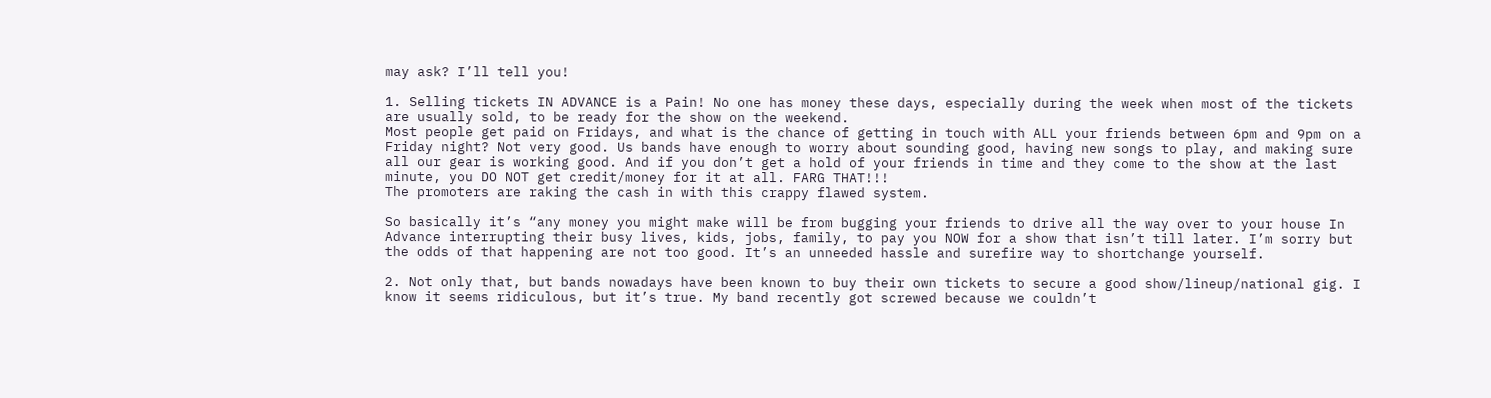may ask? I’ll tell you!

1. Selling tickets IN ADVANCE is a Pain! No one has money these days, especially during the week when most of the tickets are usually sold, to be ready for the show on the weekend.
Most people get paid on Fridays, and what is the chance of getting in touch with ALL your friends between 6pm and 9pm on a Friday night? Not very good. Us bands have enough to worry about sounding good, having new songs to play, and making sure all our gear is working good. And if you don’t get a hold of your friends in time and they come to the show at the last minute, you DO NOT get credit/money for it at all. FARG THAT!!!
The promoters are raking the cash in with this crappy flawed system.

So basically it’s “any money you might make will be from bugging your friends to drive all the way over to your house In Advance interrupting their busy lives, kids, jobs, family, to pay you NOW for a show that isn’t till later. I’m sorry but the odds of that happening are not too good. It’s an unneeded hassle and surefire way to shortchange yourself.

2. Not only that, but bands nowadays have been known to buy their own tickets to secure a good show/lineup/national gig. I know it seems ridiculous, but it’s true. My band recently got screwed because we couldn’t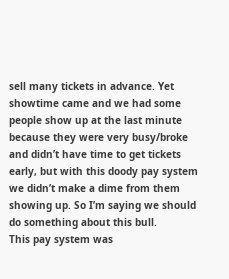sell many tickets in advance. Yet showtime came and we had some people show up at the last minute because they were very busy/broke and didn’t have time to get tickets early, but with this doody pay system we didn’t make a dime from them showing up. So I’m saying we should do something about this bull.
This pay system was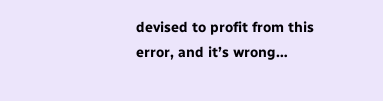devised to profit from this error, and it’s wrong…